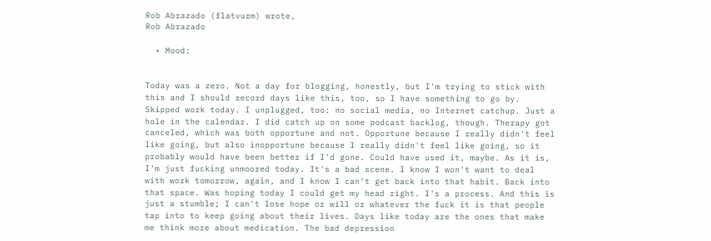Rob Abrazado (flatvurm) wrote,
Rob Abrazado

  • Mood:


Today was a zero. Not a day for blogging, honestly, but I'm trying to stick with this and I should record days like this, too, so I have something to go by. Skipped work today. I unplugged, too: no social media, no Internet catchup. Just a hole in the calendar. I did catch up on some podcast backlog, though. Therapy got canceled, which was both opportune and not. Opportune because I really didn't feel like going, but also inopportune because I really didn't feel like going, so it probably would have been better if I'd gone. Could have used it, maybe. As it is, I'm just fucking unmoored today. It's a bad scene. I know I won't want to deal with work tomorrow, again, and I know I can't get back into that habit. Back into that space. Was hoping today I could get my head right. I's a process. And this is just a stumble; I can't lose hope or will or whatever the fuck it is that people tap into to keep going about their lives. Days like today are the ones that make me think more about medication. The bad depression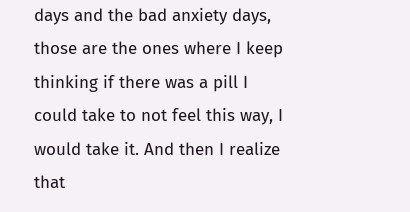days and the bad anxiety days, those are the ones where I keep thinking if there was a pill I could take to not feel this way, I would take it. And then I realize that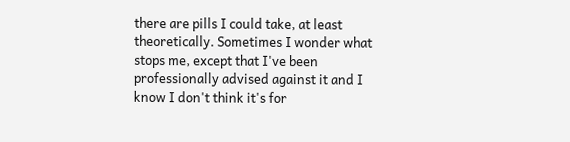there are pills I could take, at least theoretically. Sometimes I wonder what stops me, except that I've been professionally advised against it and I know I don't think it's for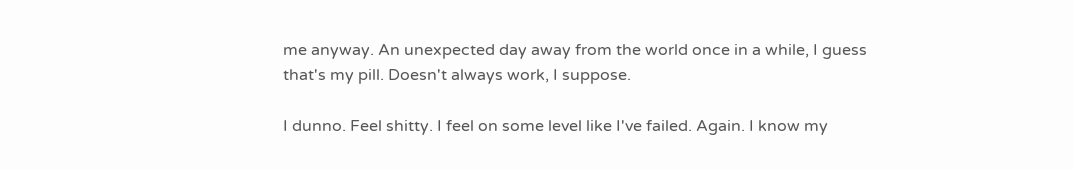me anyway. An unexpected day away from the world once in a while, I guess that's my pill. Doesn't always work, I suppose.

I dunno. Feel shitty. I feel on some level like I've failed. Again. I know my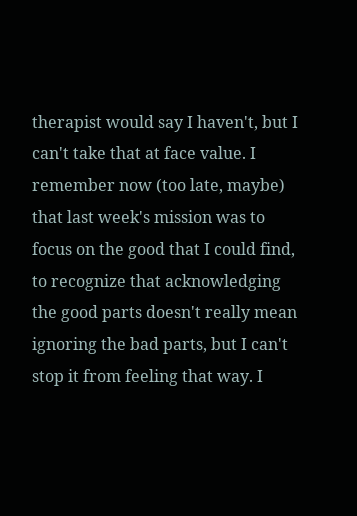therapist would say I haven't, but I can't take that at face value. I remember now (too late, maybe) that last week's mission was to focus on the good that I could find, to recognize that acknowledging the good parts doesn't really mean ignoring the bad parts, but I can't stop it from feeling that way. I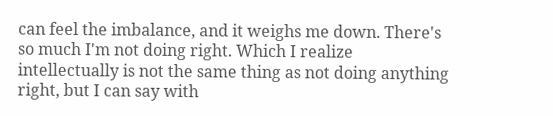can feel the imbalance, and it weighs me down. There's so much I'm not doing right. Which I realize intellectually is not the same thing as not doing anything right, but I can say with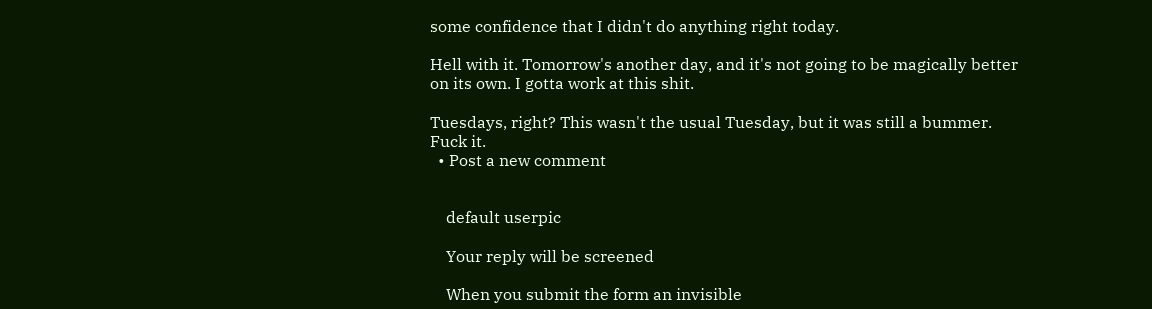some confidence that I didn't do anything right today.

Hell with it. Tomorrow's another day, and it's not going to be magically better on its own. I gotta work at this shit.

Tuesdays, right? This wasn't the usual Tuesday, but it was still a bummer. Fuck it.
  • Post a new comment


    default userpic

    Your reply will be screened

    When you submit the form an invisible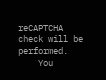reCAPTCHA check will be performed.
    You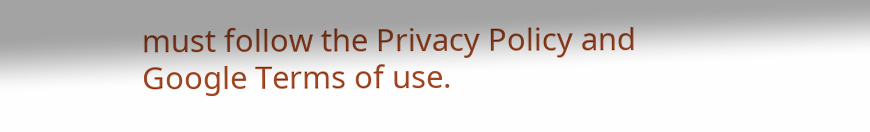must follow the Privacy Policy and Google Terms of use.